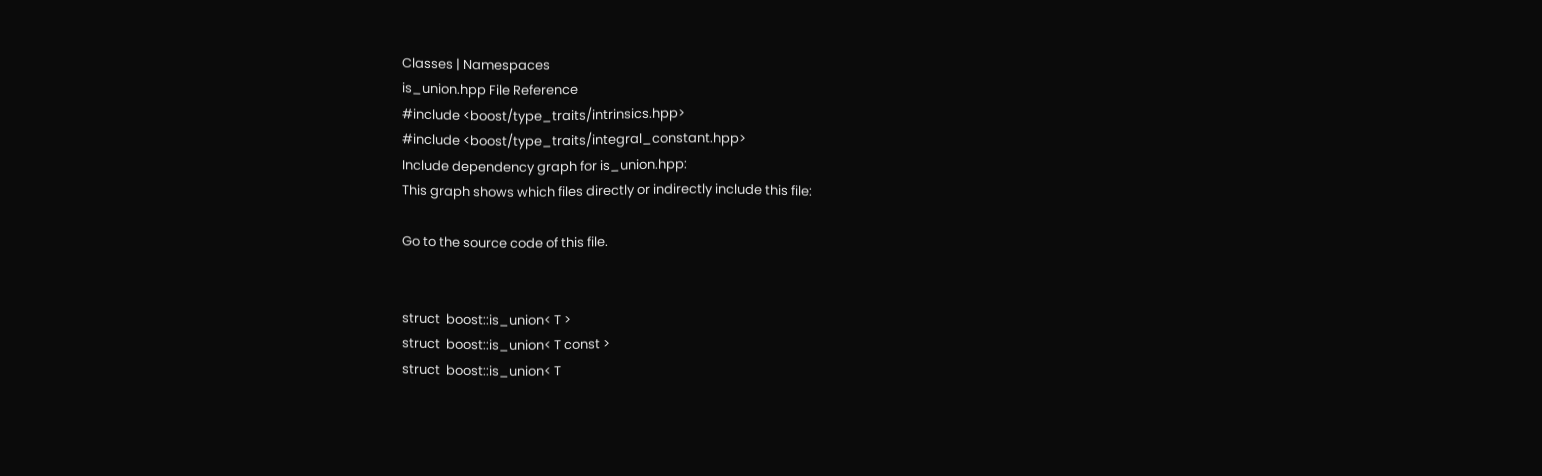Classes | Namespaces
is_union.hpp File Reference
#include <boost/type_traits/intrinsics.hpp>
#include <boost/type_traits/integral_constant.hpp>
Include dependency graph for is_union.hpp:
This graph shows which files directly or indirectly include this file:

Go to the source code of this file.


struct  boost::is_union< T >
struct  boost::is_union< T const >
struct  boost::is_union< T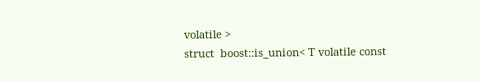volatile >
struct  boost::is_union< T volatile const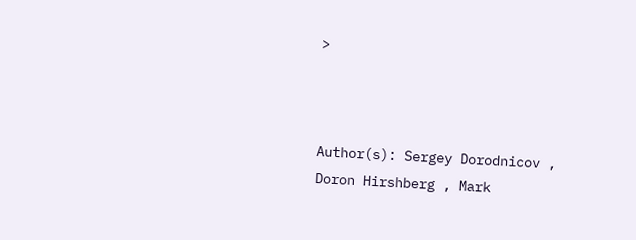>



Author(s): Sergey Dorodnicov , Doron Hirshberg , Mark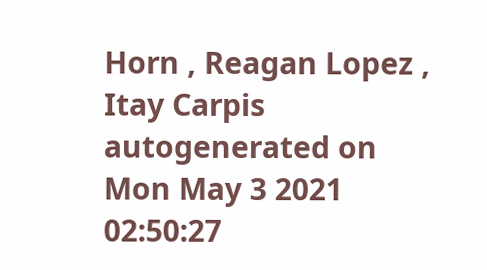Horn , Reagan Lopez , Itay Carpis
autogenerated on Mon May 3 2021 02:50:27